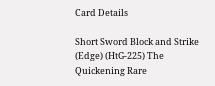Card Details

Short Sword Block and Strike (Edge) (HtG-225) The Quickening Rare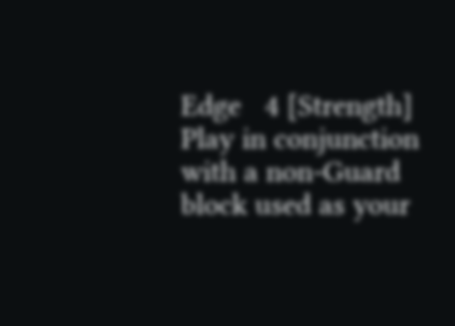Edge   4 [Strength]
Play in conjunction with a non-Guard block used as your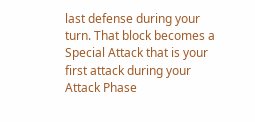last defense during your turn. That block becomes a Special Attack that is your first attack during your Attack Phase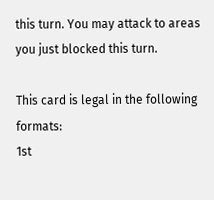this turn. You may attack to areas you just blocked this turn.

This card is legal in the following formats:
1st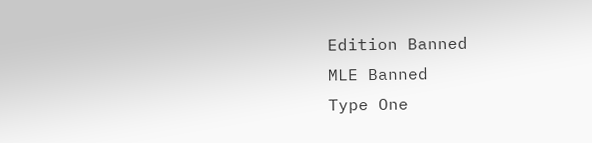Edition Banned
MLE Banned
Type One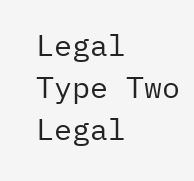Legal
Type Two Legal